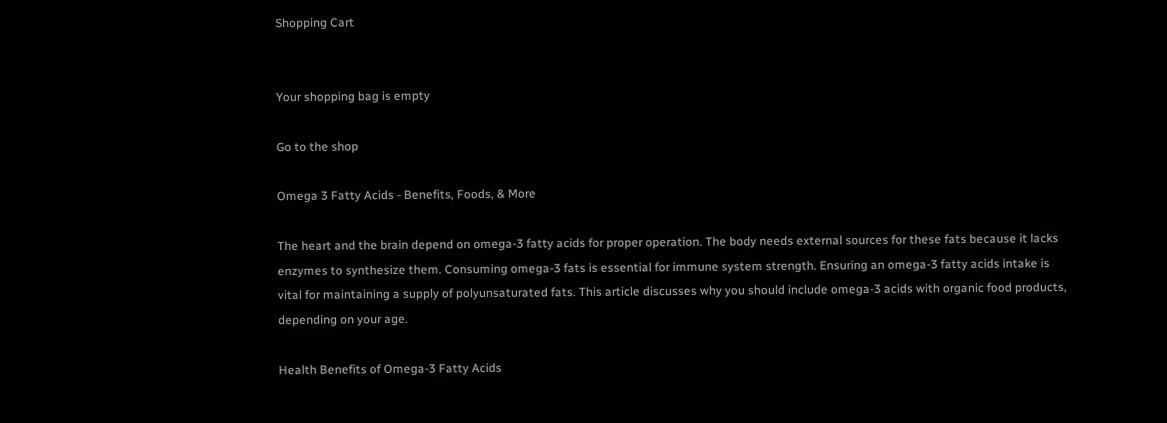Shopping Cart


Your shopping bag is empty

Go to the shop

Omega 3 Fatty Acids - Benefits, Foods, & More

The heart and the brain depend on omega-3 fatty acids for proper operation. The body needs external sources for these fats because it lacks enzymes to synthesize them. Consuming omega-3 fats is essential for immune system strength. Ensuring an omega-3 fatty acids intake is vital for maintaining a supply of polyunsaturated fats. This article discusses why you should include omega-3 acids with organic food products, depending on your age.

Health Benefits of Omega-3 Fatty Acids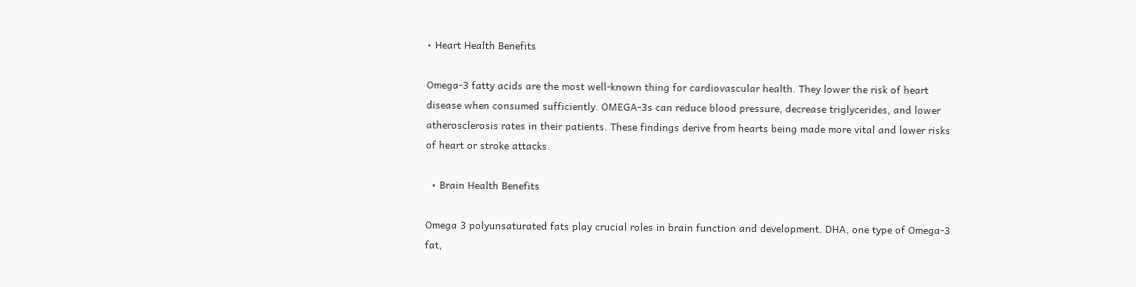• Heart Health Benefits

Omega-3 fatty acids are the most well-known thing for cardiovascular health. They lower the risk of heart disease when consumed sufficiently. OMEGA-3s can reduce blood pressure, decrease triglycerides, and lower atherosclerosis rates in their patients. These findings derive from hearts being made more vital and lower risks of heart or stroke attacks.

  • Brain Health Benefits

Omega 3 polyunsaturated fats play crucial roles in brain function and development. DHA, one type of Omega-3 fat,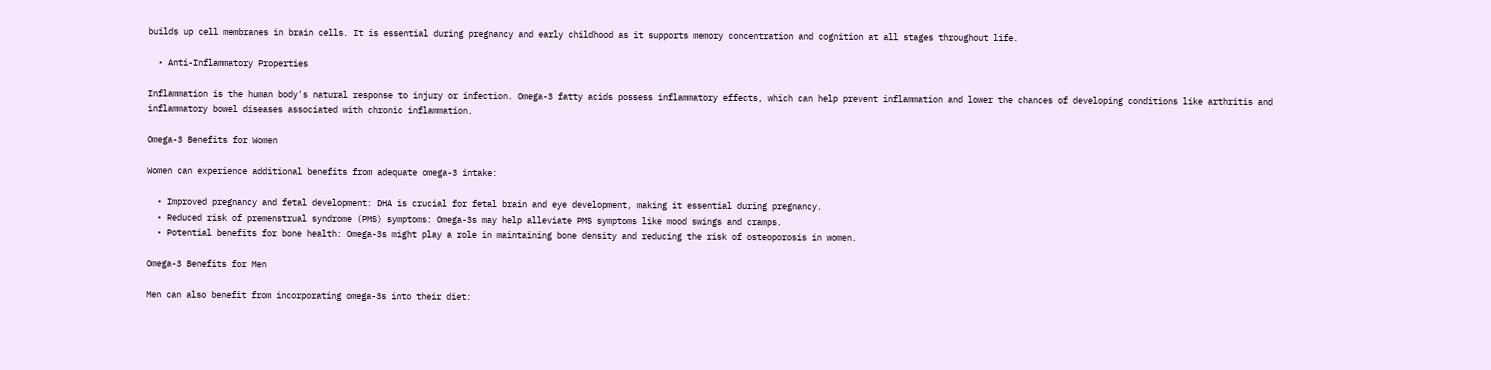builds up cell membranes in brain cells. It is essential during pregnancy and early childhood as it supports memory concentration and cognition at all stages throughout life.

  • Anti-Inflammatory Properties

Inflammation is the human body's natural response to injury or infection. Omega-3 fatty acids possess inflammatory effects, which can help prevent inflammation and lower the chances of developing conditions like arthritis and inflammatory bowel diseases associated with chronic inflammation.

Omega-3 Benefits for Women

Women can experience additional benefits from adequate omega-3 intake:

  • Improved pregnancy and fetal development: DHA is crucial for fetal brain and eye development, making it essential during pregnancy.
  • Reduced risk of premenstrual syndrome (PMS) symptoms: Omega-3s may help alleviate PMS symptoms like mood swings and cramps.
  • Potential benefits for bone health: Omega-3s might play a role in maintaining bone density and reducing the risk of osteoporosis in women.

Omega-3 Benefits for Men

Men can also benefit from incorporating omega-3s into their diet: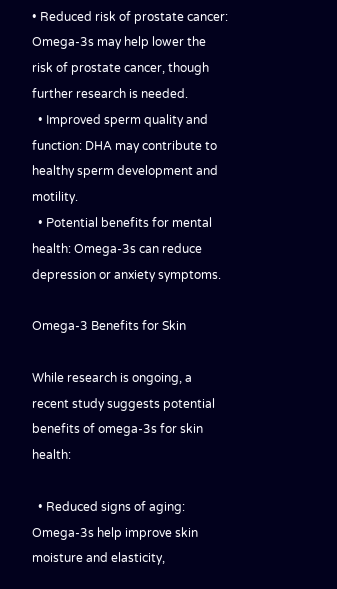• Reduced risk of prostate cancer:  Omega-3s may help lower the risk of prostate cancer, though further research is needed.
  • Improved sperm quality and function: DHA may contribute to healthy sperm development and motility.
  • Potential benefits for mental health: Omega-3s can reduce depression or anxiety symptoms.

Omega-3 Benefits for Skin

While research is ongoing, a recent study suggests potential benefits of omega-3s for skin health:

  • Reduced signs of aging: Omega-3s help improve skin moisture and elasticity,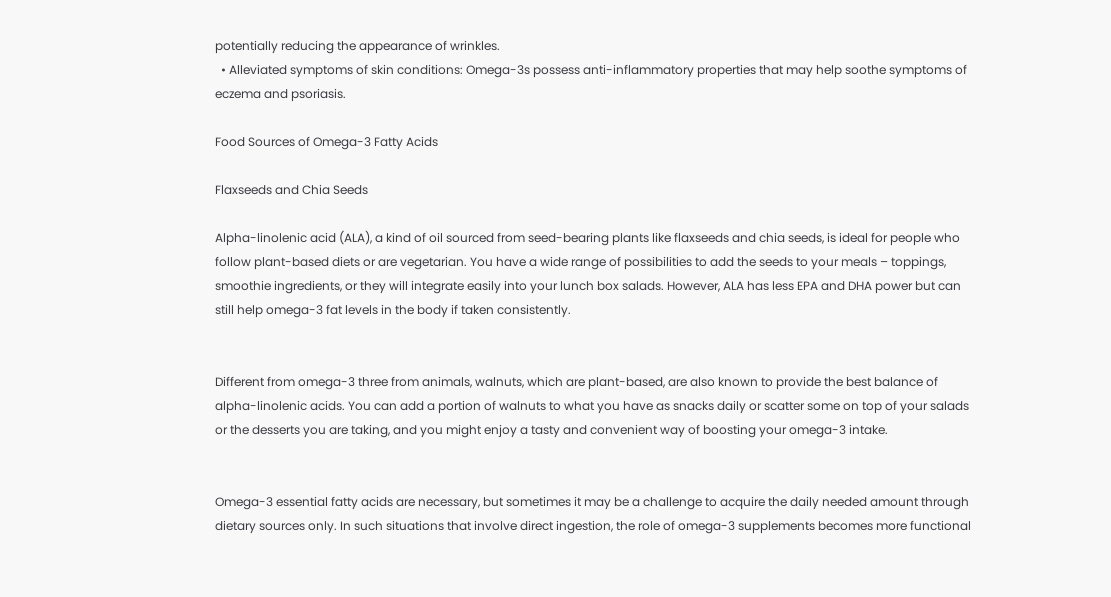potentially reducing the appearance of wrinkles.
  • Alleviated symptoms of skin conditions: Omega-3s possess anti-inflammatory properties that may help soothe symptoms of eczema and psoriasis.

Food Sources of Omega-3 Fatty Acids

Flaxseeds and Chia Seeds

Alpha-linolenic acid (ALA), a kind of oil sourced from seed-bearing plants like flaxseeds and chia seeds, is ideal for people who follow plant-based diets or are vegetarian. You have a wide range of possibilities to add the seeds to your meals – toppings, smoothie ingredients, or they will integrate easily into your lunch box salads. However, ALA has less EPA and DHA power but can still help omega-3 fat levels in the body if taken consistently.


Different from omega-3 three from animals, walnuts, which are plant-based, are also known to provide the best balance of alpha-linolenic acids. You can add a portion of walnuts to what you have as snacks daily or scatter some on top of your salads or the desserts you are taking, and you might enjoy a tasty and convenient way of boosting your omega-3 intake.


Omega-3 essential fatty acids are necessary, but sometimes it may be a challenge to acquire the daily needed amount through dietary sources only. In such situations that involve direct ingestion, the role of omega-3 supplements becomes more functional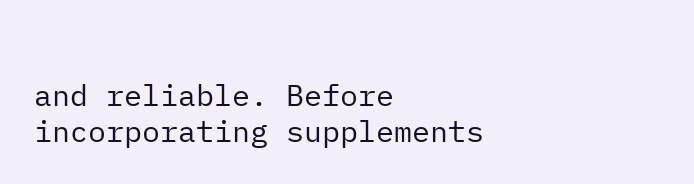and reliable. Before incorporating supplements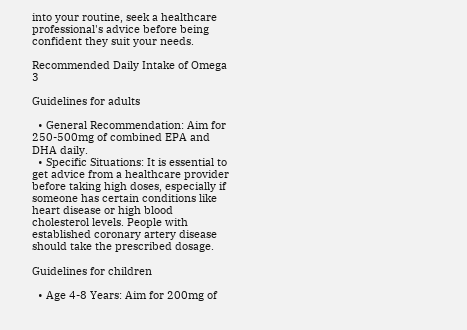into your routine, seek a healthcare professional's advice before being confident they suit your needs.

Recommended Daily Intake of Omega 3

Guidelines for adults

  • General Recommendation: Aim for 250-500mg of combined EPA and DHA daily.
  • Specific Situations: It is essential to get advice from a healthcare provider before taking high doses, especially if someone has certain conditions like heart disease or high blood cholesterol levels. People with established coronary artery disease should take the prescribed dosage.

Guidelines for children

  • Age 4-8 Years: Aim for 200mg of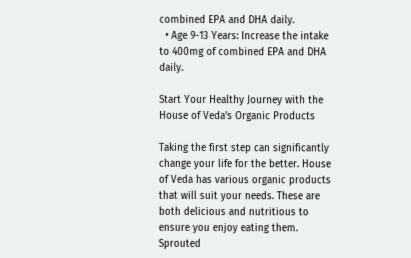combined EPA and DHA daily.
  • Age 9-13 Years: Increase the intake to 400mg of combined EPA and DHA daily.

Start Your Healthy Journey with the House of Veda's Organic Products

Taking the first step can significantly change your life for the better. House of Veda has various organic products that will suit your needs. These are both delicious and nutritious to ensure you enjoy eating them. Sprouted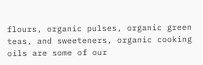flours, organic pulses, organic green teas, and sweeteners, organic cooking oils are some of our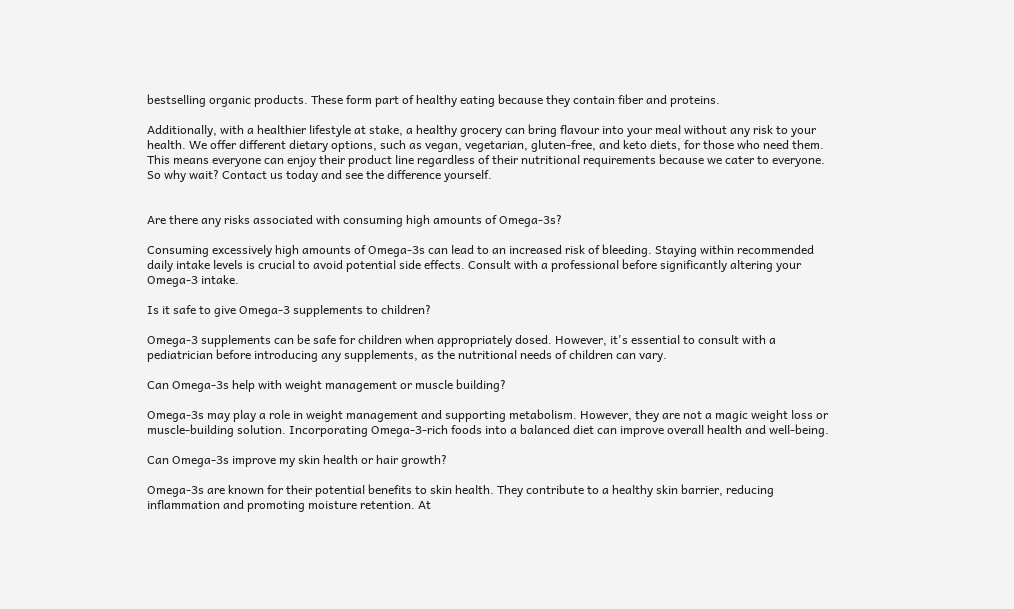bestselling organic products. These form part of healthy eating because they contain fiber and proteins.

Additionally, with a healthier lifestyle at stake, a healthy grocery can bring flavour into your meal without any risk to your health. We offer different dietary options, such as vegan, vegetarian, gluten-free, and keto diets, for those who need them. This means everyone can enjoy their product line regardless of their nutritional requirements because we cater to everyone. So why wait? Contact us today and see the difference yourself.


Are there any risks associated with consuming high amounts of Omega-3s?

Consuming excessively high amounts of Omega-3s can lead to an increased risk of bleeding. Staying within recommended daily intake levels is crucial to avoid potential side effects. Consult with a professional before significantly altering your Omega-3 intake.

Is it safe to give Omega-3 supplements to children?

Omega-3 supplements can be safe for children when appropriately dosed. However, it's essential to consult with a pediatrician before introducing any supplements, as the nutritional needs of children can vary.

Can Omega-3s help with weight management or muscle building?

Omega-3s may play a role in weight management and supporting metabolism. However, they are not a magic weight loss or muscle-building solution. Incorporating Omega-3-rich foods into a balanced diet can improve overall health and well-being.

Can Omega-3s improve my skin health or hair growth?

Omega-3s are known for their potential benefits to skin health. They contribute to a healthy skin barrier, reducing inflammation and promoting moisture retention. At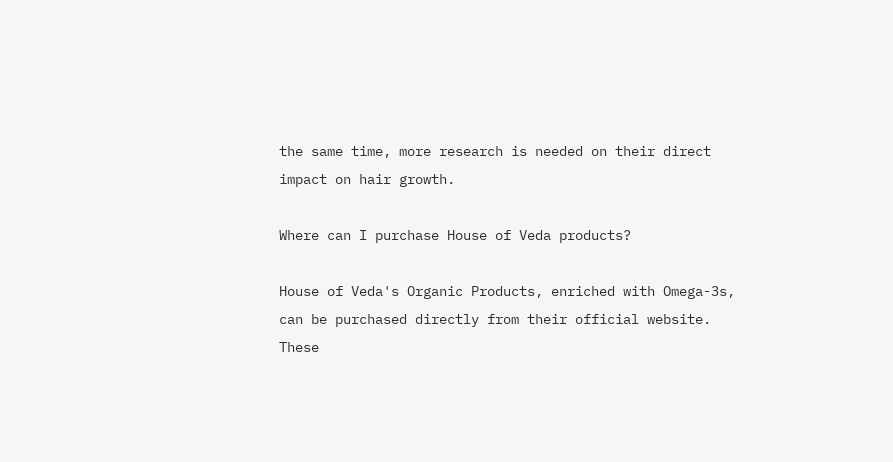the same time, more research is needed on their direct impact on hair growth.

Where can I purchase House of Veda products?

House of Veda's Organic Products, enriched with Omega-3s, can be purchased directly from their official website. These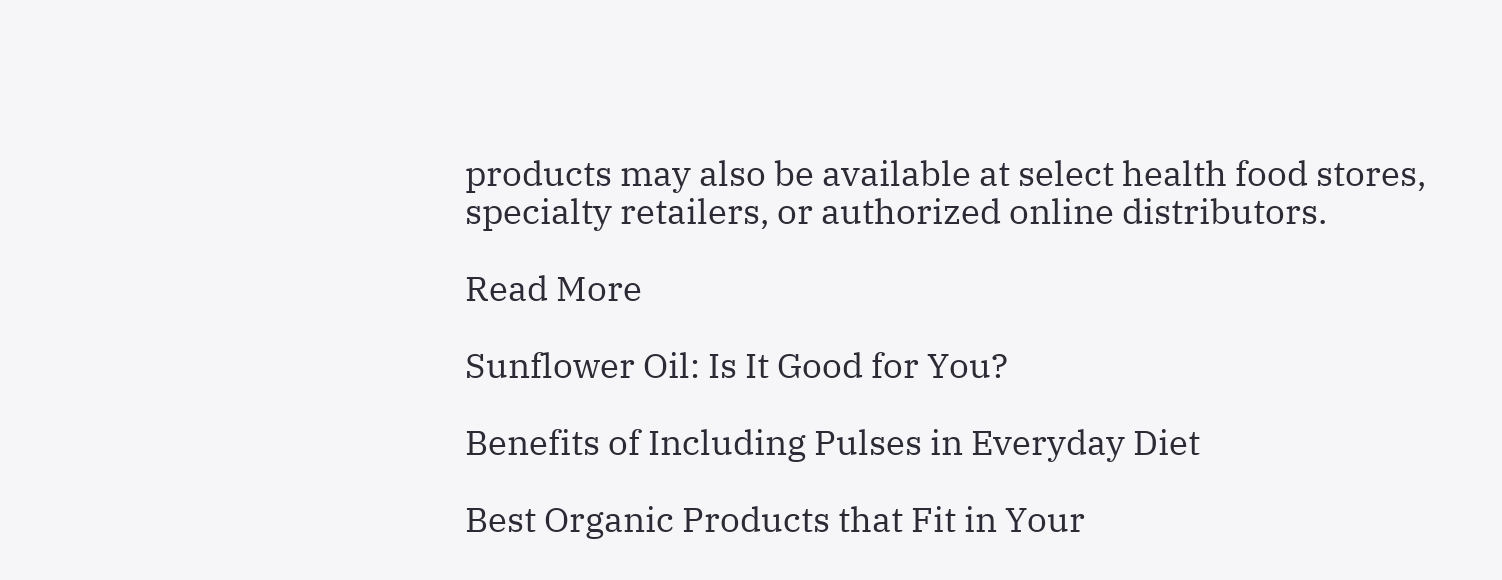products may also be available at select health food stores, specialty retailers, or authorized online distributors.

Read More

Sunflower Oil: Is It Good for You?

Benefits of Including Pulses in Everyday Diet

Best Organic Products that Fit in Your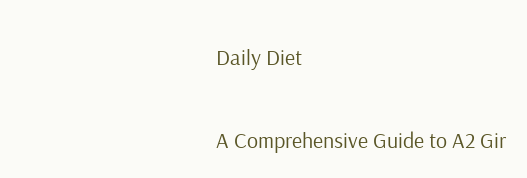Daily Diet

A Comprehensive Guide to A2 Gir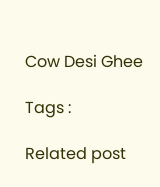Cow Desi Ghee

Tags :

Related post